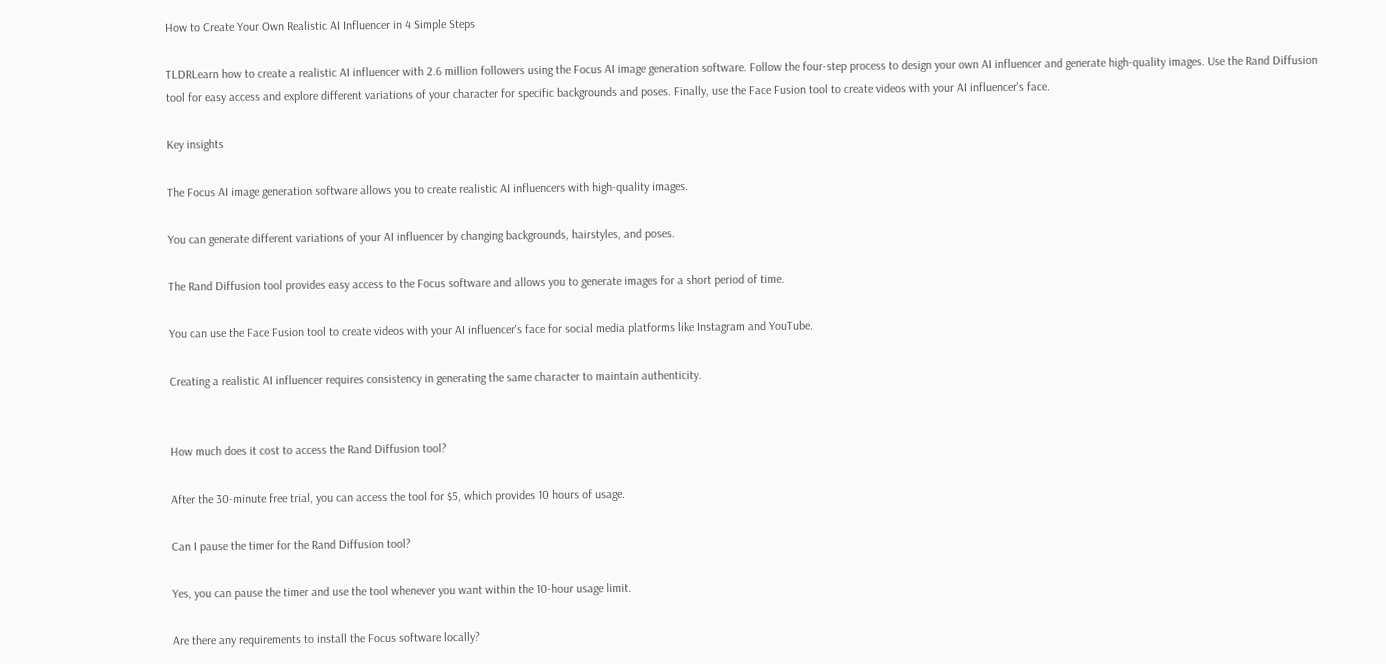How to Create Your Own Realistic AI Influencer in 4 Simple Steps

TLDRLearn how to create a realistic AI influencer with 2.6 million followers using the Focus AI image generation software. Follow the four-step process to design your own AI influencer and generate high-quality images. Use the Rand Diffusion tool for easy access and explore different variations of your character for specific backgrounds and poses. Finally, use the Face Fusion tool to create videos with your AI influencer's face.

Key insights

The Focus AI image generation software allows you to create realistic AI influencers with high-quality images.

You can generate different variations of your AI influencer by changing backgrounds, hairstyles, and poses.

The Rand Diffusion tool provides easy access to the Focus software and allows you to generate images for a short period of time.

You can use the Face Fusion tool to create videos with your AI influencer's face for social media platforms like Instagram and YouTube.

Creating a realistic AI influencer requires consistency in generating the same character to maintain authenticity.


How much does it cost to access the Rand Diffusion tool?

After the 30-minute free trial, you can access the tool for $5, which provides 10 hours of usage.

Can I pause the timer for the Rand Diffusion tool?

Yes, you can pause the timer and use the tool whenever you want within the 10-hour usage limit.

Are there any requirements to install the Focus software locally?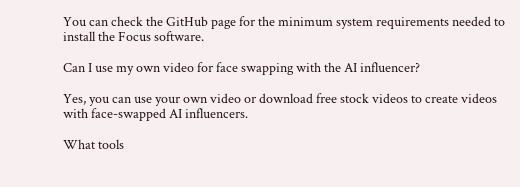You can check the GitHub page for the minimum system requirements needed to install the Focus software.

Can I use my own video for face swapping with the AI influencer?

Yes, you can use your own video or download free stock videos to create videos with face-swapped AI influencers.

What tools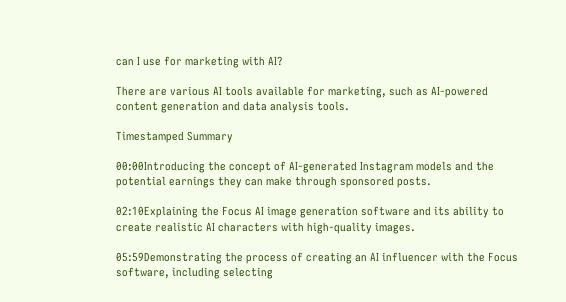can I use for marketing with AI?

There are various AI tools available for marketing, such as AI-powered content generation and data analysis tools.

Timestamped Summary

00:00Introducing the concept of AI-generated Instagram models and the potential earnings they can make through sponsored posts.

02:10Explaining the Focus AI image generation software and its ability to create realistic AI characters with high-quality images.

05:59Demonstrating the process of creating an AI influencer with the Focus software, including selecting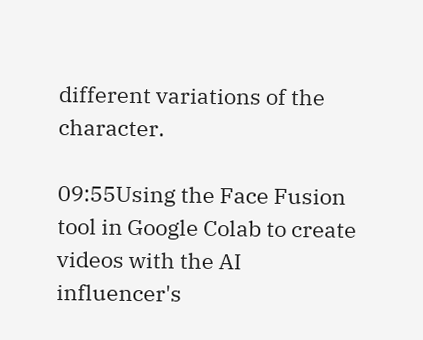different variations of the character.

09:55Using the Face Fusion tool in Google Colab to create videos with the AI influencer's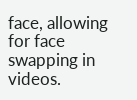face, allowing for face swapping in videos.